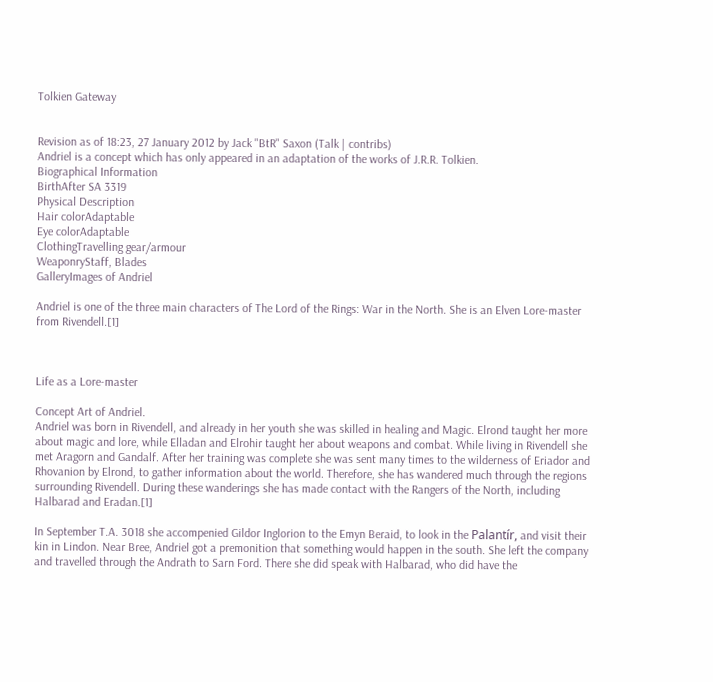Tolkien Gateway


Revision as of 18:23, 27 January 2012 by Jack "BtR" Saxon (Talk | contribs)
Andriel is a concept which has only appeared in an adaptation of the works of J.R.R. Tolkien.
Biographical Information
BirthAfter SA 3319
Physical Description
Hair colorAdaptable
Eye colorAdaptable
ClothingTravelling gear/armour
WeaponryStaff, Blades
GalleryImages of Andriel

Andriel is one of the three main characters of The Lord of the Rings: War in the North. She is an Elven Lore-master from Rivendell.[1]



Life as a Lore-master

Concept Art of Andriel.
Andriel was born in Rivendell, and already in her youth she was skilled in healing and Magic. Elrond taught her more about magic and lore, while Elladan and Elrohir taught her about weapons and combat. While living in Rivendell she met Aragorn and Gandalf. After her training was complete she was sent many times to the wilderness of Eriador and Rhovanion by Elrond, to gather information about the world. Therefore, she has wandered much through the regions surrounding Rivendell. During these wanderings she has made contact with the Rangers of the North, including Halbarad and Eradan.[1]

In September T.A. 3018 she accompenied Gildor Inglorion to the Emyn Beraid, to look in the Palantír, and visit their kin in Lindon. Near Bree, Andriel got a premonition that something would happen in the south. She left the company and travelled through the Andrath to Sarn Ford. There she did speak with Halbarad, who did have the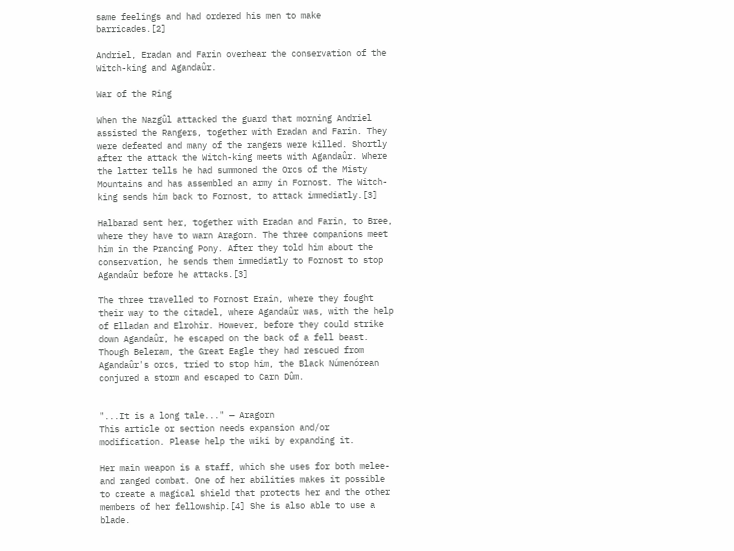same feelings and had ordered his men to make barricades.[2]

Andriel, Eradan and Farin overhear the conservation of the Witch-king and Agandaûr.

War of the Ring

When the Nazgûl attacked the guard that morning Andriel assisted the Rangers, together with Eradan and Farin. They were defeated and many of the rangers were killed. Shortly after the attack the Witch-king meets with Agandaûr. Where the latter tells he had summoned the Orcs of the Misty Mountains and has assembled an army in Fornost. The Witch-king sends him back to Fornost, to attack immediatly.[3]

Halbarad sent her, together with Eradan and Farin, to Bree, where they have to warn Aragorn. The three companions meet him in the Prancing Pony. After they told him about the conservation, he sends them immediatly to Fornost to stop Agandaûr before he attacks.[3]

The three travelled to Fornost Erain, where they fought their way to the citadel, where Agandaûr was, with the help of Elladan and Elrohir. However, before they could strike down Agandaûr, he escaped on the back of a fell beast. Though Beleram, the Great Eagle they had rescued from Agandaûr's orcs, tried to stop him, the Black Númenórean conjured a storm and escaped to Carn Dûm.


"...It is a long tale..." — Aragorn
This article or section needs expansion and/or modification. Please help the wiki by expanding it.

Her main weapon is a staff, which she uses for both melee- and ranged combat. One of her abilities makes it possible to create a magical shield that protects her and the other members of her fellowship.[4] She is also able to use a blade.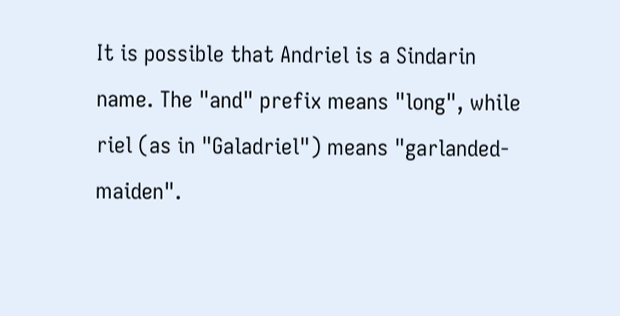It is possible that Andriel is a Sindarin name. The "and" prefix means "long", while riel (as in "Galadriel") means "garlanded-maiden".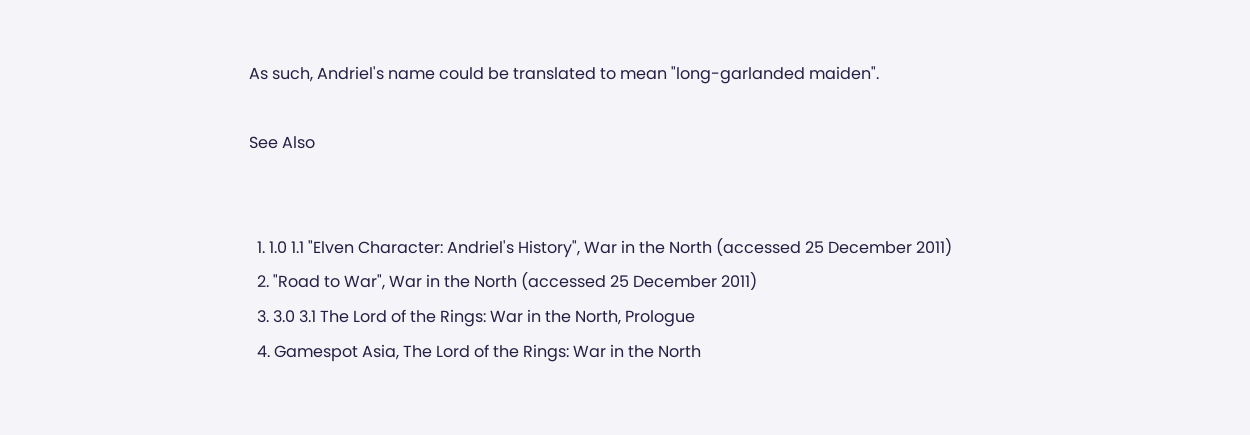As such, Andriel's name could be translated to mean "long-garlanded maiden".

See Also


  1. 1.0 1.1 "Elven Character: Andriel's History", War in the North (accessed 25 December 2011)
  2. "Road to War", War in the North (accessed 25 December 2011)
  3. 3.0 3.1 The Lord of the Rings: War in the North, Prologue
  4. Gamespot Asia, The Lord of the Rings: War in the North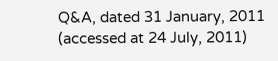Q&A, dated 31 January, 2011 (accessed at 24 July, 2011)